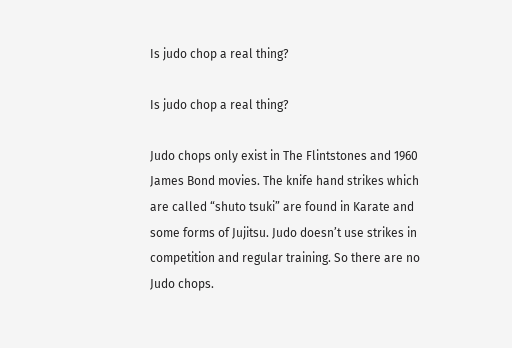Is judo chop a real thing?

Is judo chop a real thing?

Judo chops only exist in The Flintstones and 1960 James Bond movies. The knife hand strikes which are called “shuto tsuki” are found in Karate and some forms of Jujitsu. Judo doesn’t use strikes in competition and regular training. So there are no Judo chops.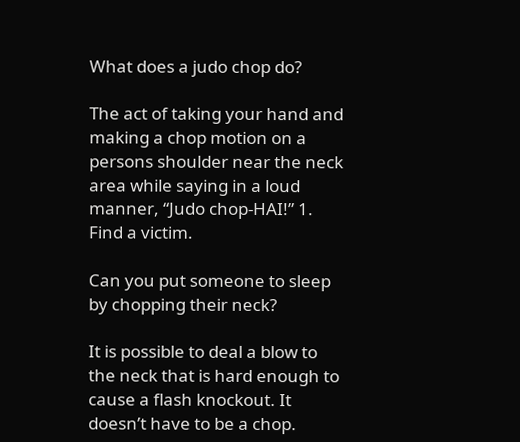What does a judo chop do?

The act of taking your hand and making a chop motion on a persons shoulder near the neck area while saying in a loud manner, “Judo chop-HAI!” 1. Find a victim.

Can you put someone to sleep by chopping their neck?

It is possible to deal a blow to the neck that is hard enough to cause a flash knockout. It doesn’t have to be a chop.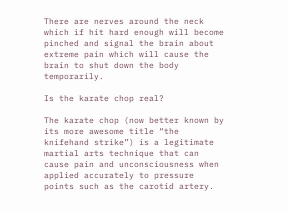There are nerves around the neck which if hit hard enough will become pinched and signal the brain about extreme pain which will cause the brain to shut down the body temporarily.

Is the karate chop real?

The karate chop (now better known by its more awesome title “the knifehand strike”) is a legitimate martial arts technique that can cause pain and unconsciousness when applied accurately to pressure points such as the carotid artery.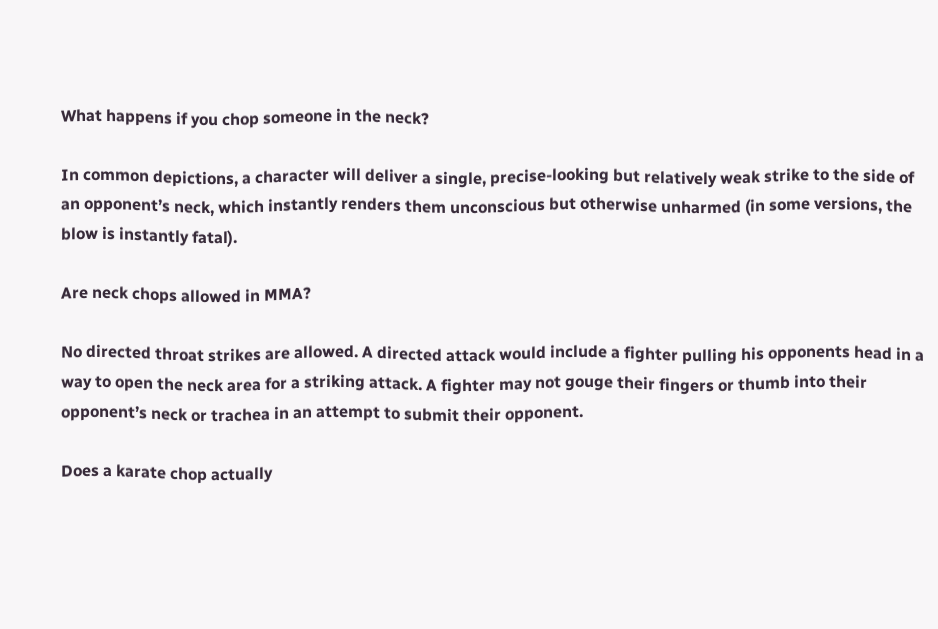What happens if you chop someone in the neck?

In common depictions, a character will deliver a single, precise-looking but relatively weak strike to the side of an opponent’s neck, which instantly renders them unconscious but otherwise unharmed (in some versions, the blow is instantly fatal).

Are neck chops allowed in MMA?

No directed throat strikes are allowed. A directed attack would include a fighter pulling his opponents head in a way to open the neck area for a striking attack. A fighter may not gouge their fingers or thumb into their opponent’s neck or trachea in an attempt to submit their opponent.

Does a karate chop actually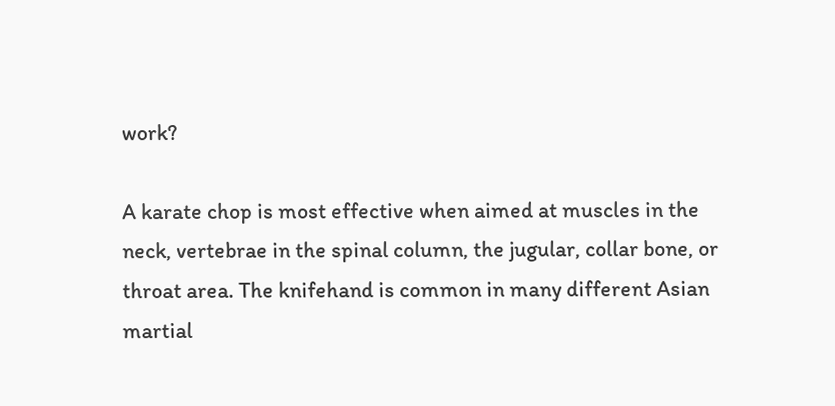work?

A karate chop is most effective when aimed at muscles in the neck, vertebrae in the spinal column, the jugular, collar bone, or throat area. The knifehand is common in many different Asian martial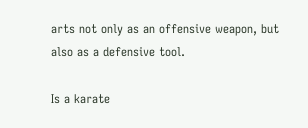arts not only as an offensive weapon, but also as a defensive tool.

Is a karate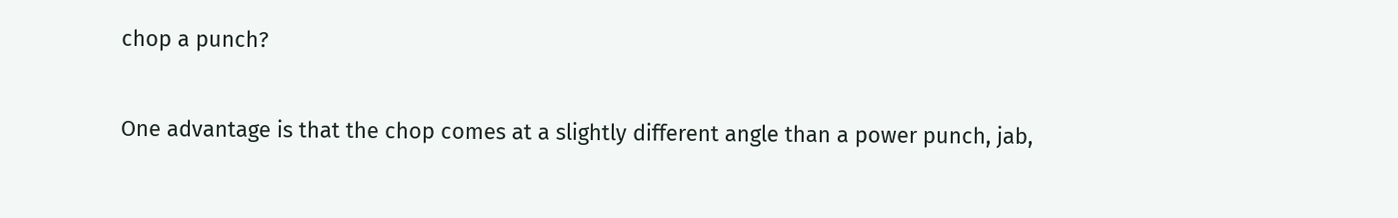chop a punch?

One advantage is that the chop comes at a slightly different angle than a power punch, jab,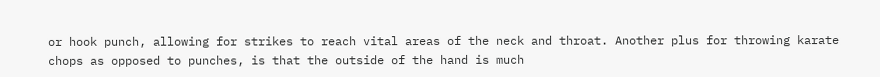or hook punch, allowing for strikes to reach vital areas of the neck and throat. Another plus for throwing karate chops as opposed to punches, is that the outside of the hand is much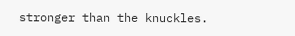stronger than the knuckles.